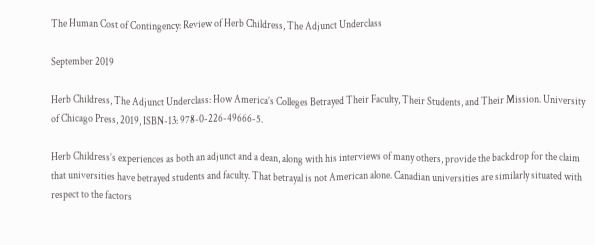The Human Cost of Contingency: Review of Herb Childress, The Adjunct Underclass

September 2019

Herb Childress, The Adjunct Underclass: How America’s Colleges Betrayed Their Faculty, Their Students, and Their Mission. University of Chicago Press, 2019, ISBN-13: 978-0-226-49666-5.

Herb Childress’s experiences as both an adjunct and a dean, along with his interviews of many others, provide the backdrop for the claim that universities have betrayed students and faculty. That betrayal is not American alone. Canadian universities are similarly situated with respect to the factors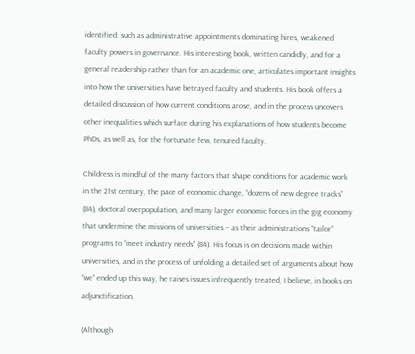identified: such as administrative appointments dominating hires, weakened faculty powers in governance. His interesting book, written candidly, and for a general readership rather than for an academic one, articulates important insights into how the universities have betrayed faculty and students. His book offers a detailed discussion of how current conditions arose, and in the process uncovers other inequalities which surface during his explanations of how students become PhDs, as well as, for the fortunate few, tenured faculty.

Childress is mindful of the many factors that shape conditions for academic work in the 21st century, the pace of economic change, “dozens of new degree tracks” (84), doctoral overpopulation, and many larger economic forces in the gig economy that undermine the missions of universities – as their administrations “tailor” programs to “meet industry needs” (84). His focus is on decisions made within universities, and in the process of unfolding a detailed set of arguments about how “we” ended up this way, he raises issues infrequently treated, I believe, in books on adjunctification.

(Although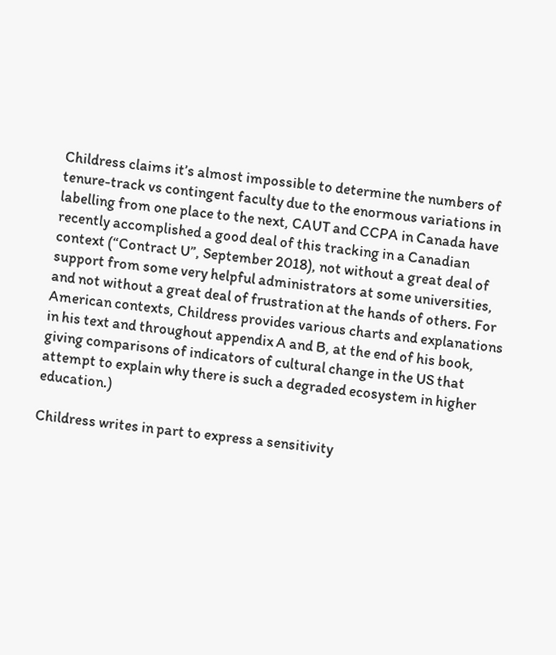Childress claims it’s almost impossible to determine the numbers of tenure-track vs contingent faculty due to the enormous variations in labelling from one place to the next, CAUT and CCPA in Canada have recently accomplished a good deal of this tracking in a Canadian context (“Contract U”, September 2018), not without a great deal of support from some very helpful administrators at some universities, and not without a great deal of frustration at the hands of others. For American contexts, Childress provides various charts and explanations in his text and throughout appendix A and B, at the end of his book, giving comparisons of indicators of cultural change in the US that attempt to explain why there is such a degraded ecosystem in higher education.)

Childress writes in part to express a sensitivity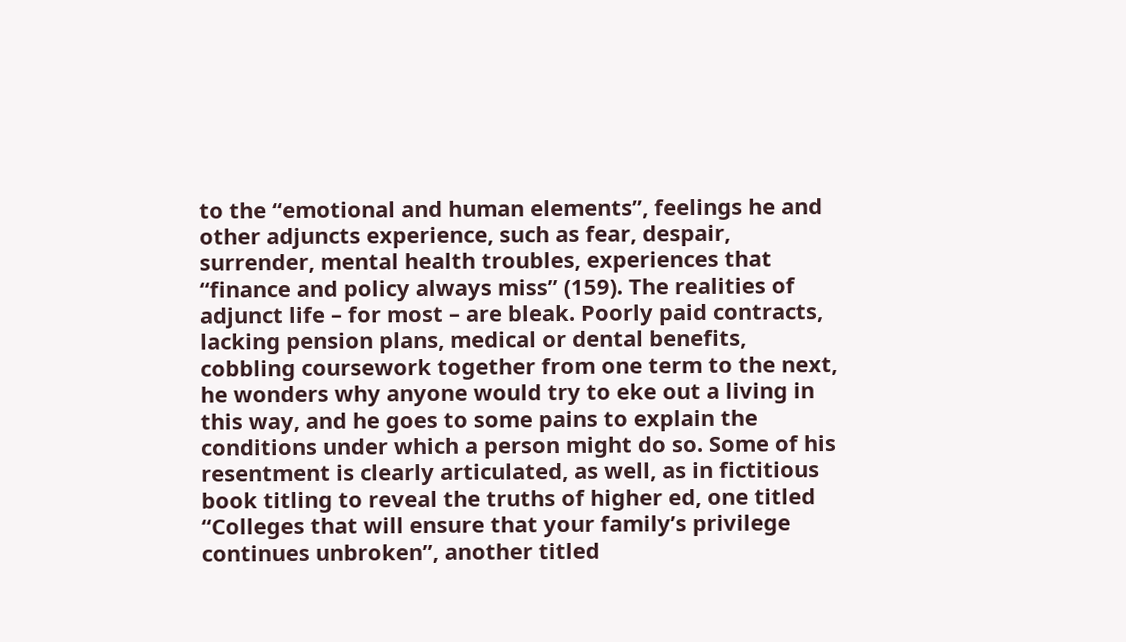to the “emotional and human elements”, feelings he and other adjuncts experience, such as fear, despair, surrender, mental health troubles, experiences that “finance and policy always miss” (159). The realities of adjunct life – for most – are bleak. Poorly paid contracts, lacking pension plans, medical or dental benefits, cobbling coursework together from one term to the next, he wonders why anyone would try to eke out a living in this way, and he goes to some pains to explain the conditions under which a person might do so. Some of his resentment is clearly articulated, as well, as in fictitious book titling to reveal the truths of higher ed, one titled “Colleges that will ensure that your family’s privilege continues unbroken”, another titled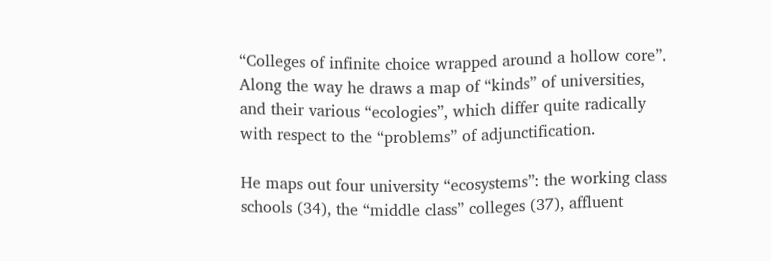“Colleges of infinite choice wrapped around a hollow core”. Along the way he draws a map of “kinds” of universities, and their various “ecologies”, which differ quite radically with respect to the “problems” of adjunctification.

He maps out four university “ecosystems”: the working class schools (34), the “middle class” colleges (37), affluent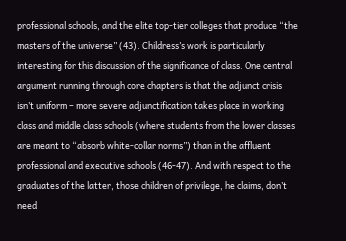professional schools, and the elite top-tier colleges that produce “the masters of the universe” (43). Childress’s work is particularly interesting for this discussion of the significance of class. One central argument running through core chapters is that the adjunct crisis isn’t uniform – more severe adjunctification takes place in working class and middle class schools (where students from the lower classes are meant to “absorb white-collar norms”) than in the affluent professional and executive schools (46-47). And with respect to the graduates of the latter, those children of privilege, he claims, don’t need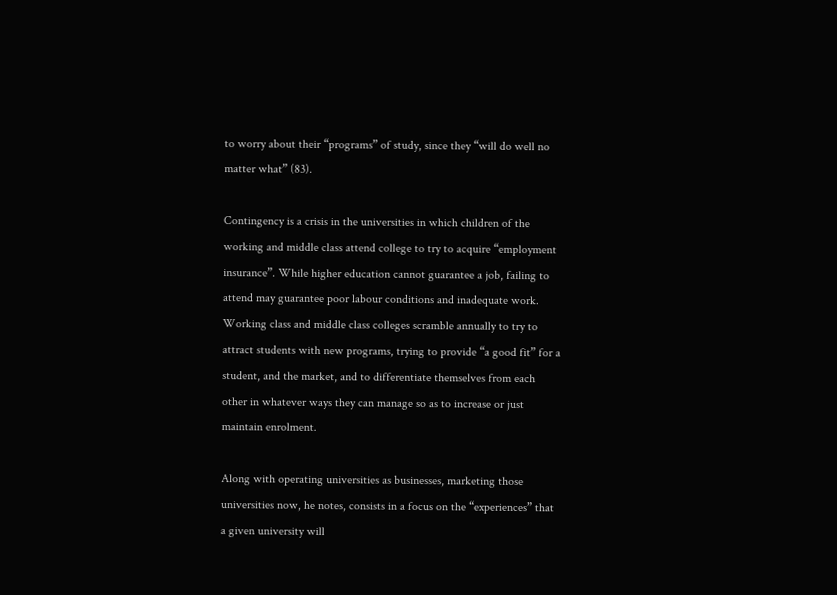to worry about their “programs” of study, since they “will do well no matter what” (83).

Contingency is a crisis in the universities in which children of the working and middle class attend college to try to acquire “employment insurance”. While higher education cannot guarantee a job, failing to attend may guarantee poor labour conditions and inadequate work. Working class and middle class colleges scramble annually to try to attract students with new programs, trying to provide “a good fit” for a student, and the market, and to differentiate themselves from each other in whatever ways they can manage so as to increase or just maintain enrolment.

Along with operating universities as businesses, marketing those universities now, he notes, consists in a focus on the “experiences” that a given university will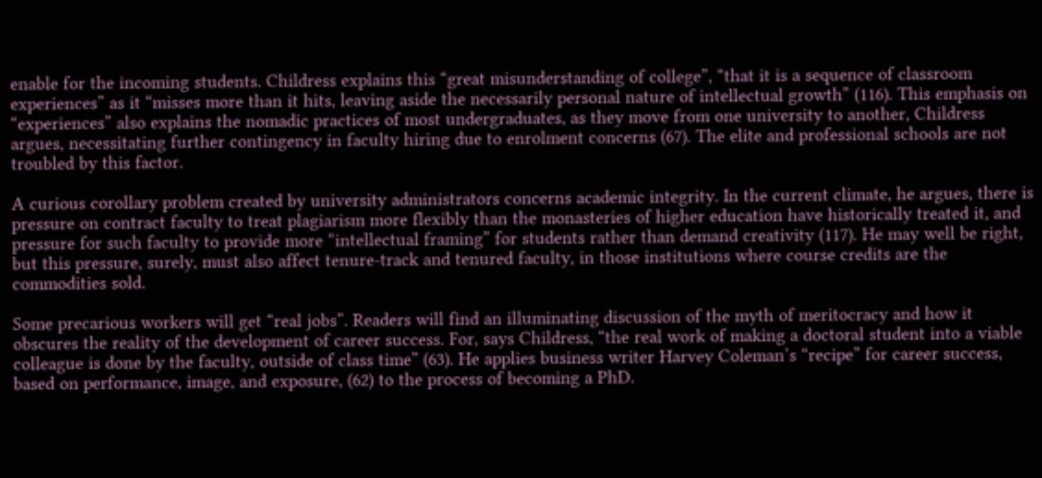enable for the incoming students. Childress explains this “great misunderstanding of college”, “that it is a sequence of classroom experiences” as it “misses more than it hits, leaving aside the necessarily personal nature of intellectual growth” (116). This emphasis on “experiences” also explains the nomadic practices of most undergraduates, as they move from one university to another, Childress argues, necessitating further contingency in faculty hiring due to enrolment concerns (67). The elite and professional schools are not troubled by this factor.

A curious corollary problem created by university administrators concerns academic integrity. In the current climate, he argues, there is pressure on contract faculty to treat plagiarism more flexibly than the monasteries of higher education have historically treated it, and pressure for such faculty to provide more “intellectual framing” for students rather than demand creativity (117). He may well be right, but this pressure, surely, must also affect tenure-track and tenured faculty, in those institutions where course credits are the commodities sold.

Some precarious workers will get “real jobs”. Readers will find an illuminating discussion of the myth of meritocracy and how it obscures the reality of the development of career success. For, says Childress, “the real work of making a doctoral student into a viable colleague is done by the faculty, outside of class time” (63). He applies business writer Harvey Coleman’s “recipe” for career success, based on performance, image, and exposure, (62) to the process of becoming a PhD.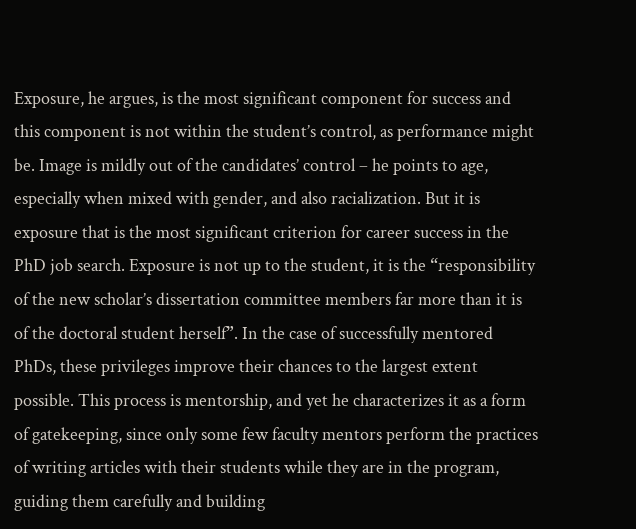Exposure, he argues, is the most significant component for success and this component is not within the student’s control, as performance might be. Image is mildly out of the candidates’ control – he points to age, especially when mixed with gender, and also racialization. But it is exposure that is the most significant criterion for career success in the PhD job search. Exposure is not up to the student, it is the “responsibility of the new scholar’s dissertation committee members far more than it is of the doctoral student herself”. In the case of successfully mentored PhDs, these privileges improve their chances to the largest extent possible. This process is mentorship, and yet he characterizes it as a form of gatekeeping, since only some few faculty mentors perform the practices of writing articles with their students while they are in the program, guiding them carefully and building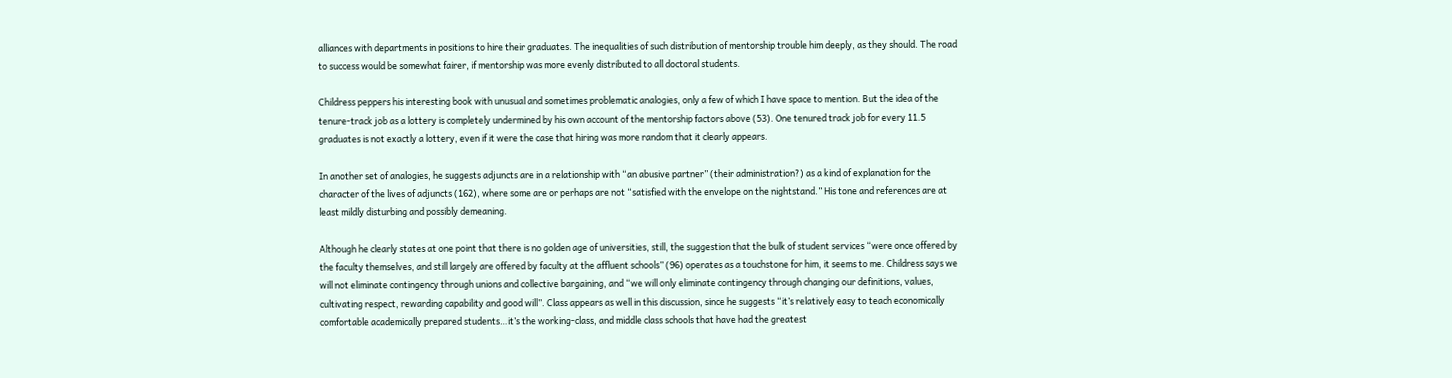alliances with departments in positions to hire their graduates. The inequalities of such distribution of mentorship trouble him deeply, as they should. The road to success would be somewhat fairer, if mentorship was more evenly distributed to all doctoral students.

Childress peppers his interesting book with unusual and sometimes problematic analogies, only a few of which I have space to mention. But the idea of the tenure-track job as a lottery is completely undermined by his own account of the mentorship factors above (53). One tenured track job for every 11.5 graduates is not exactly a lottery, even if it were the case that hiring was more random that it clearly appears.

In another set of analogies, he suggests adjuncts are in a relationship with “an abusive partner” (their administration?) as a kind of explanation for the character of the lives of adjuncts (162), where some are or perhaps are not “satisfied with the envelope on the nightstand.” His tone and references are at least mildly disturbing and possibly demeaning.

Although he clearly states at one point that there is no golden age of universities, still, the suggestion that the bulk of student services “were once offered by the faculty themselves, and still largely are offered by faculty at the affluent schools” (96) operates as a touchstone for him, it seems to me. Childress says we will not eliminate contingency through unions and collective bargaining, and “we will only eliminate contingency through changing our definitions, values, cultivating respect, rewarding capability and good will”. Class appears as well in this discussion, since he suggests “it’s relatively easy to teach economically comfortable academically prepared students…it’s the working-class, and middle class schools that have had the greatest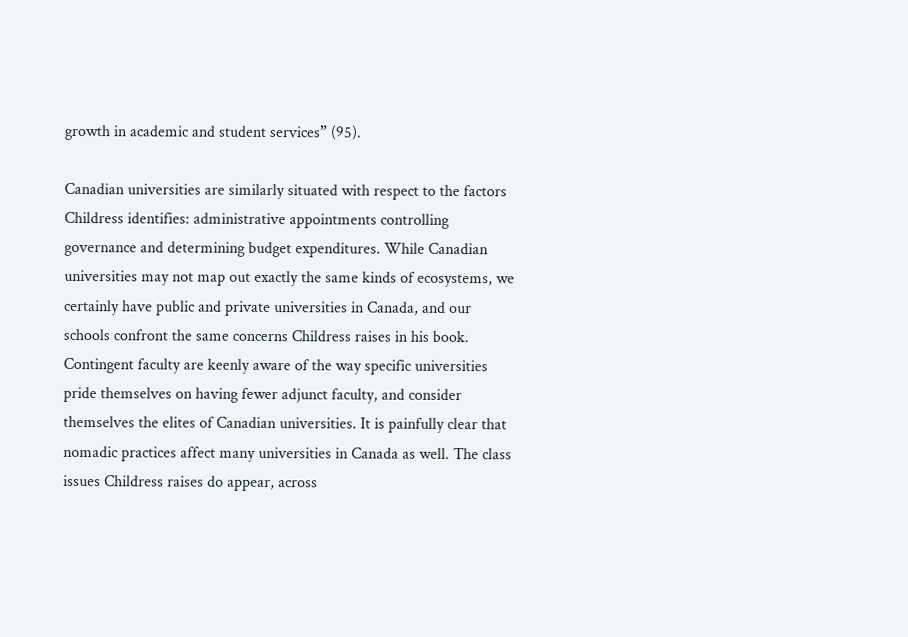growth in academic and student services” (95).

Canadian universities are similarly situated with respect to the factors Childress identifies: administrative appointments controlling governance and determining budget expenditures. While Canadian universities may not map out exactly the same kinds of ecosystems, we certainly have public and private universities in Canada, and our schools confront the same concerns Childress raises in his book. Contingent faculty are keenly aware of the way specific universities pride themselves on having fewer adjunct faculty, and consider themselves the elites of Canadian universities. It is painfully clear that nomadic practices affect many universities in Canada as well. The class issues Childress raises do appear, across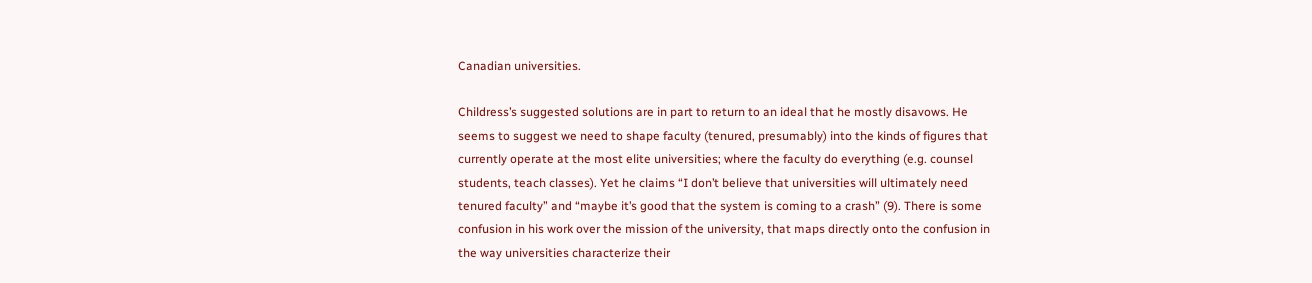Canadian universities.

Childress’s suggested solutions are in part to return to an ideal that he mostly disavows. He seems to suggest we need to shape faculty (tenured, presumably) into the kinds of figures that currently operate at the most elite universities; where the faculty do everything (e.g. counsel students, teach classes). Yet he claims “I don’t believe that universities will ultimately need tenured faculty” and “maybe it’s good that the system is coming to a crash” (9). There is some confusion in his work over the mission of the university, that maps directly onto the confusion in the way universities characterize their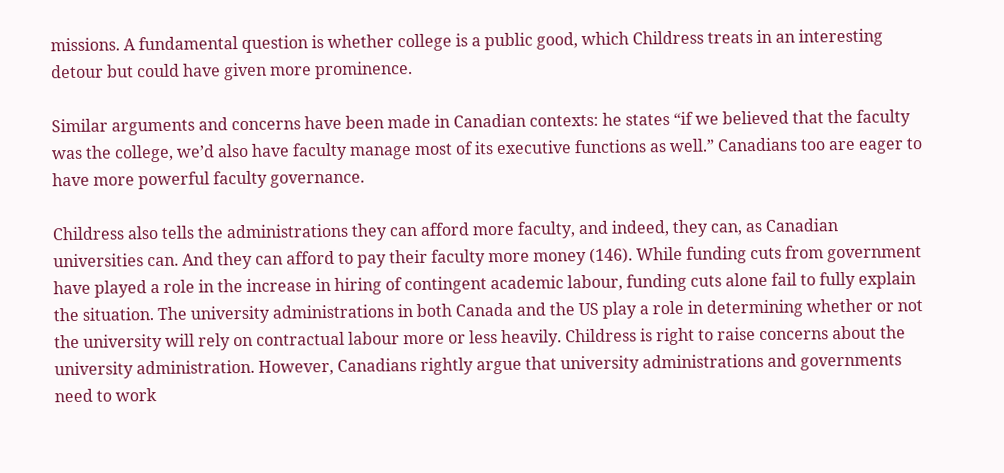missions. A fundamental question is whether college is a public good, which Childress treats in an interesting detour but could have given more prominence.

Similar arguments and concerns have been made in Canadian contexts: he states “if we believed that the faculty was the college, we’d also have faculty manage most of its executive functions as well.” Canadians too are eager to have more powerful faculty governance.

Childress also tells the administrations they can afford more faculty, and indeed, they can, as Canadian universities can. And they can afford to pay their faculty more money (146). While funding cuts from government have played a role in the increase in hiring of contingent academic labour, funding cuts alone fail to fully explain the situation. The university administrations in both Canada and the US play a role in determining whether or not the university will rely on contractual labour more or less heavily. Childress is right to raise concerns about the university administration. However, Canadians rightly argue that university administrations and governments need to work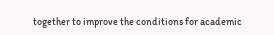together to improve the conditions for academic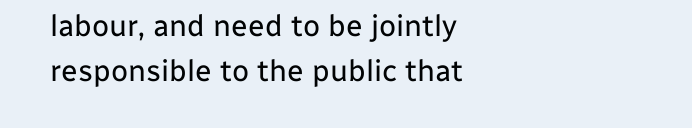labour, and need to be jointly responsible to the public that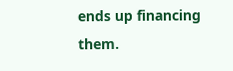ends up financing them.